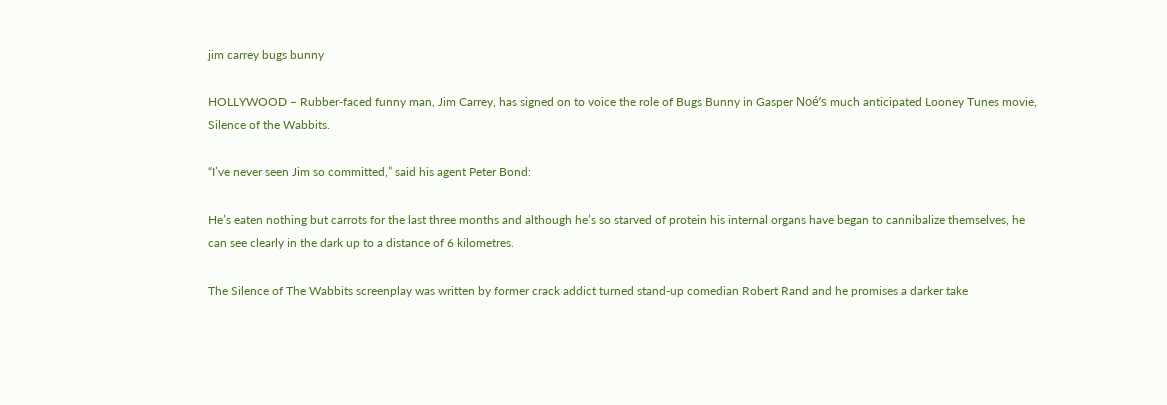jim carrey bugs bunny

HOLLYWOOD – Rubber-faced funny man, Jim Carrey, has signed on to voice the role of Bugs Bunny in Gasper Noé’s much anticipated Looney Tunes movie, Silence of the Wabbits.

“I’ve never seen Jim so committed,” said his agent Peter Bond:

He’s eaten nothing but carrots for the last three months and although he’s so starved of protein his internal organs have began to cannibalize themselves, he can see clearly in the dark up to a distance of 6 kilometres.

The Silence of The Wabbits screenplay was written by former crack addict turned stand-up comedian Robert Rand and he promises a darker take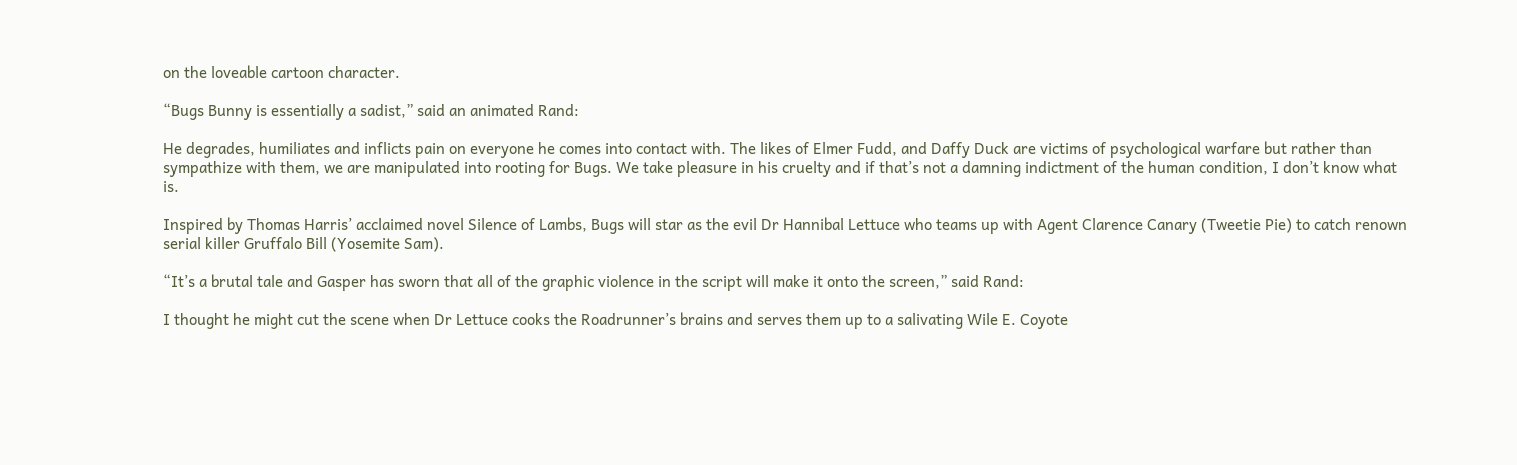on the loveable cartoon character.

“Bugs Bunny is essentially a sadist,” said an animated Rand:

He degrades, humiliates and inflicts pain on everyone he comes into contact with. The likes of Elmer Fudd, and Daffy Duck are victims of psychological warfare but rather than sympathize with them, we are manipulated into rooting for Bugs. We take pleasure in his cruelty and if that’s not a damning indictment of the human condition, I don’t know what is.

Inspired by Thomas Harris’ acclaimed novel Silence of Lambs, Bugs will star as the evil Dr Hannibal Lettuce who teams up with Agent Clarence Canary (Tweetie Pie) to catch renown serial killer Gruffalo Bill (Yosemite Sam).

“It’s a brutal tale and Gasper has sworn that all of the graphic violence in the script will make it onto the screen,” said Rand:

I thought he might cut the scene when Dr Lettuce cooks the Roadrunner’s brains and serves them up to a salivating Wile E. Coyote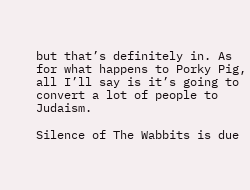but that’s definitely in. As for what happens to Porky Pig, all I’ll say is it’s going to convert a lot of people to Judaism.

Silence of The Wabbits is due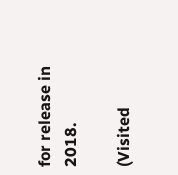for release in 2018.

(Visited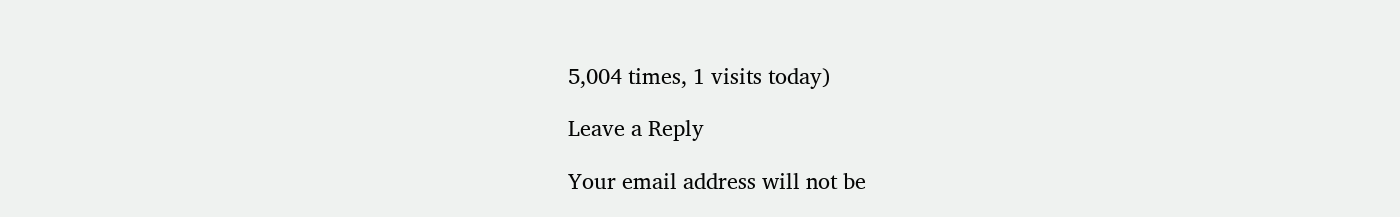5,004 times, 1 visits today)

Leave a Reply

Your email address will not be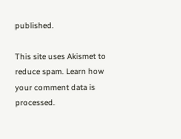published.

This site uses Akismet to reduce spam. Learn how your comment data is processed.